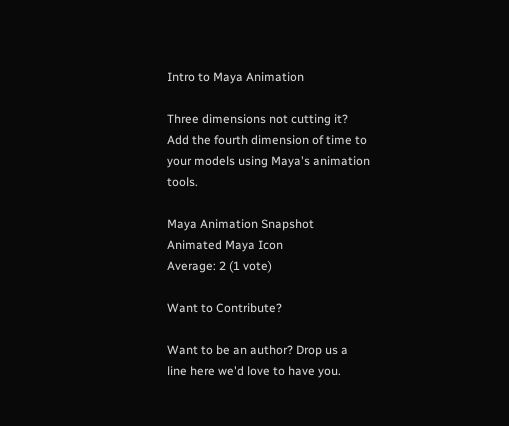Intro to Maya Animation

Three dimensions not cutting it? Add the fourth dimension of time to your models using Maya's animation tools.

Maya Animation Snapshot
Animated Maya Icon
Average: 2 (1 vote)

Want to Contribute?

Want to be an author? Drop us a line here we'd love to have you.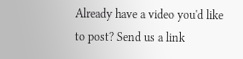Already have a video you'd like to post? Send us a link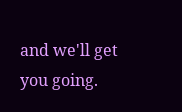and we'll get you going.